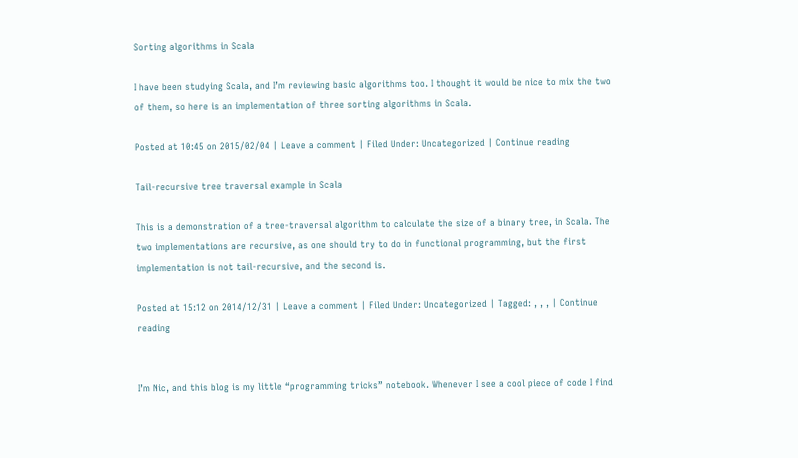Sorting algorithms in Scala

I have been studying Scala, and I’m reviewing basic algorithms too. I thought it would be nice to mix the two of them, so here is an implementation of three sorting algorithms in Scala.

Posted at 10:45 on 2015/02/04 | Leave a comment | Filed Under: Uncategorized | Continue reading

Tail-recursive tree traversal example in Scala

This is a demonstration of a tree-traversal algorithm to calculate the size of a binary tree, in Scala. The two implementations are recursive, as one should try to do in functional programming, but the first implementation is not tail-recursive, and the second is.

Posted at 15:12 on 2014/12/31 | Leave a comment | Filed Under: Uncategorized | Tagged: , , , | Continue reading


I’m Nic, and this blog is my little “programming tricks” notebook. Whenever I see a cool piece of code I find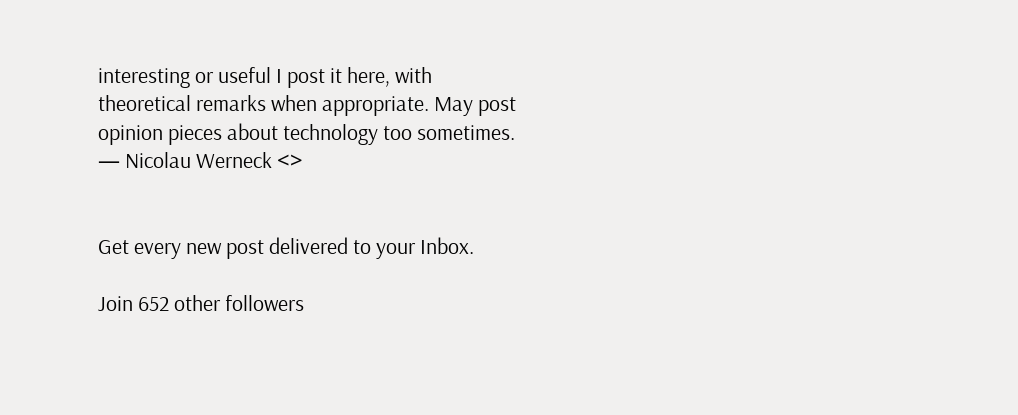interesting or useful I post it here, with theoretical remarks when appropriate. May post opinion pieces about technology too sometimes. — Nicolau Werneck <>


Get every new post delivered to your Inbox.

Join 652 other followers